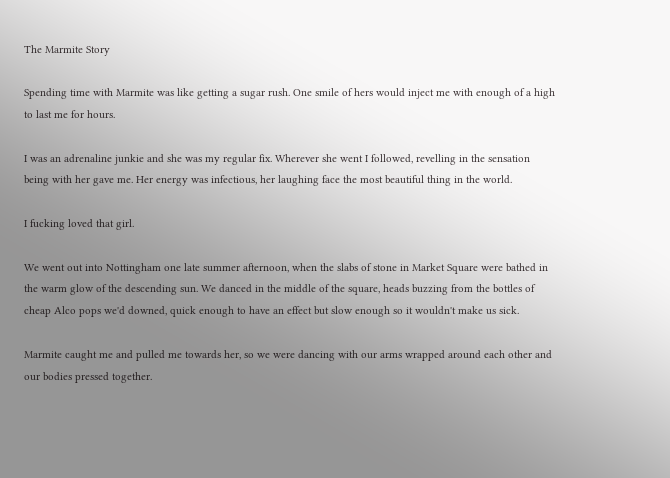The Marmite Story

Spending time with Marmite was like getting a sugar rush. One smile of hers would inject me with enough of a high to last me for hours.

I was an adrenaline junkie and she was my regular fix. Wherever she went I followed, revelling in the sensation being with her gave me. Her energy was infectious, her laughing face the most beautiful thing in the world.

I fucking loved that girl.

We went out into Nottingham one late summer afternoon, when the slabs of stone in Market Square were bathed in the warm glow of the descending sun. We danced in the middle of the square, heads buzzing from the bottles of cheap Alco pops we'd downed, quick enough to have an effect but slow enough so it wouldn't make us sick.

Marmite caught me and pulled me towards her, so we were dancing with our arms wrapped around each other and our bodies pressed together.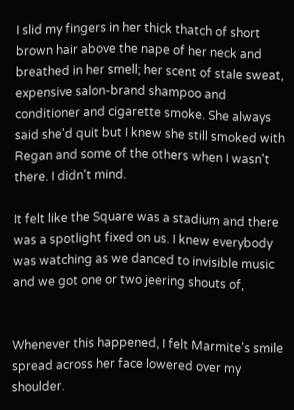I slid my fingers in her thick thatch of short brown hair above the nape of her neck and breathed in her smell; her scent of stale sweat, expensive salon-brand shampoo and conditioner and cigarette smoke. She always said she'd quit but I knew she still smoked with Regan and some of the others when I wasn't there. I didn't mind.

It felt like the Square was a stadium and there was a spotlight fixed on us. I knew everybody was watching as we danced to invisible music and we got one or two jeering shouts of,


Whenever this happened, I felt Marmite's smile spread across her face lowered over my shoulder.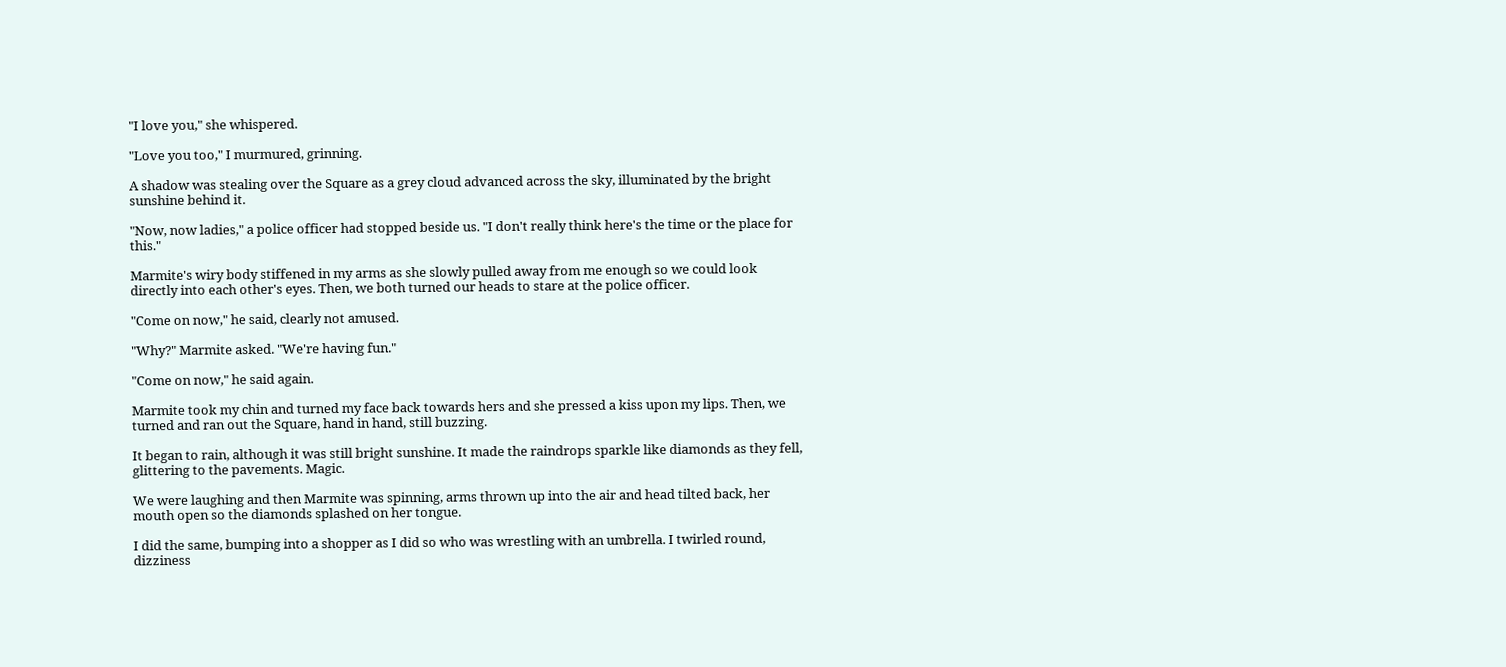"I love you," she whispered.

"Love you too," I murmured, grinning.

A shadow was stealing over the Square as a grey cloud advanced across the sky, illuminated by the bright sunshine behind it.

"Now, now ladies," a police officer had stopped beside us. "I don't really think here's the time or the place for this."

Marmite's wiry body stiffened in my arms as she slowly pulled away from me enough so we could look directly into each other's eyes. Then, we both turned our heads to stare at the police officer.

"Come on now," he said, clearly not amused.

"Why?" Marmite asked. "We're having fun."

"Come on now," he said again.

Marmite took my chin and turned my face back towards hers and she pressed a kiss upon my lips. Then, we turned and ran out the Square, hand in hand, still buzzing.

It began to rain, although it was still bright sunshine. It made the raindrops sparkle like diamonds as they fell, glittering to the pavements. Magic.

We were laughing and then Marmite was spinning, arms thrown up into the air and head tilted back, her mouth open so the diamonds splashed on her tongue.

I did the same, bumping into a shopper as I did so who was wrestling with an umbrella. I twirled round, dizziness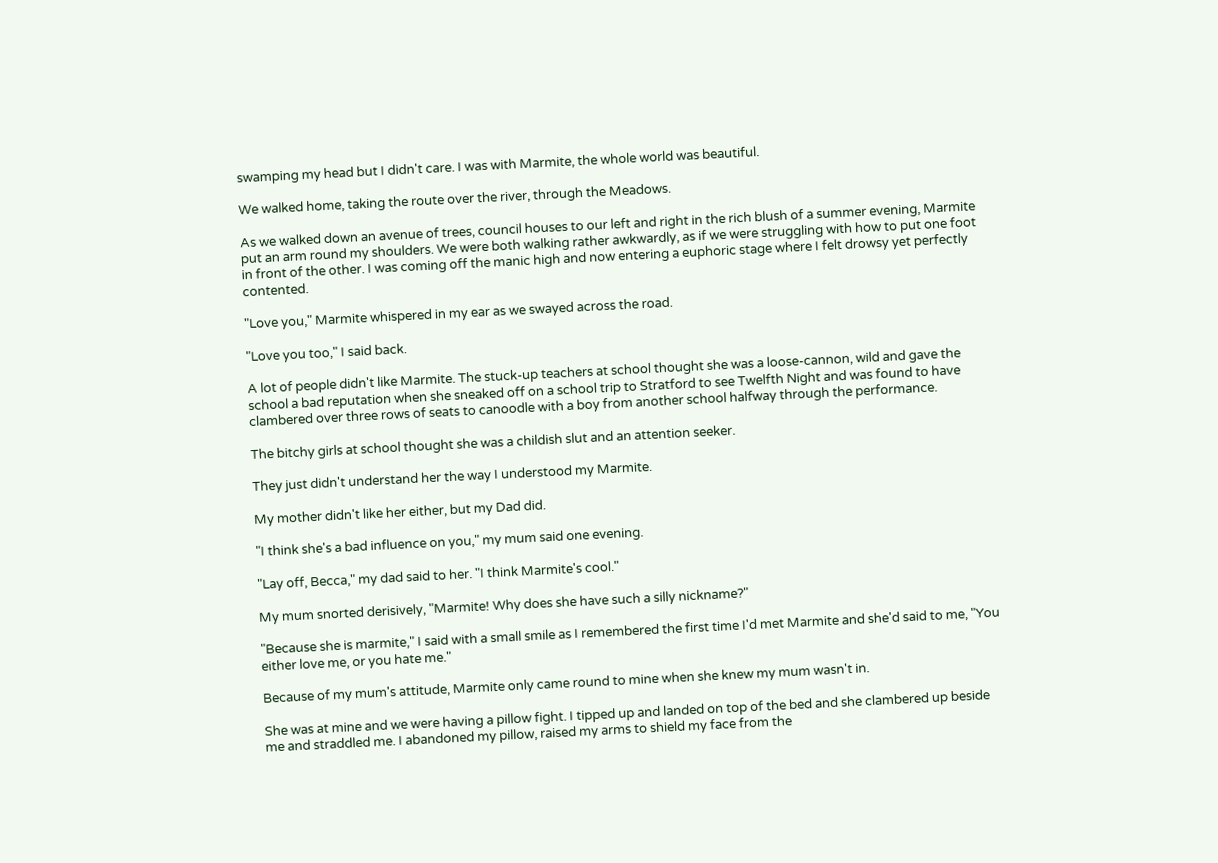swamping my head but I didn't care. I was with Marmite, the whole world was beautiful.

We walked home, taking the route over the river, through the Meadows.

As we walked down an avenue of trees, council houses to our left and right in the rich blush of a summer evening, Marmite put an arm round my shoulders. We were both walking rather awkwardly, as if we were struggling with how to put one foot in front of the other. I was coming off the manic high and now entering a euphoric stage where I felt drowsy yet perfectly contented.

"Love you," Marmite whispered in my ear as we swayed across the road.

"Love you too," I said back.

A lot of people didn't like Marmite. The stuck-up teachers at school thought she was a loose-cannon, wild and gave the school a bad reputation when she sneaked off on a school trip to Stratford to see Twelfth Night and was found to have clambered over three rows of seats to canoodle with a boy from another school halfway through the performance.

The bitchy girls at school thought she was a childish slut and an attention seeker.

They just didn't understand her the way I understood my Marmite.

My mother didn't like her either, but my Dad did.

"I think she's a bad influence on you," my mum said one evening.

"Lay off, Becca," my dad said to her. "I think Marmite's cool."

My mum snorted derisively, "Marmite! Why does she have such a silly nickname?"

"Because she is marmite," I said with a small smile as I remembered the first time I'd met Marmite and she'd said to me, "You either love me, or you hate me."

Because of my mum's attitude, Marmite only came round to mine when she knew my mum wasn't in.

She was at mine and we were having a pillow fight. I tipped up and landed on top of the bed and she clambered up beside me and straddled me. I abandoned my pillow, raised my arms to shield my face from the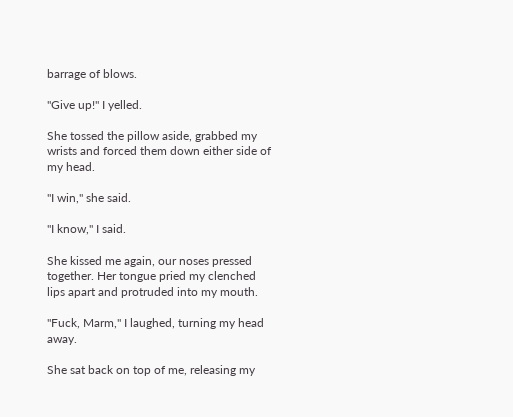barrage of blows.

"Give up!" I yelled.

She tossed the pillow aside, grabbed my wrists and forced them down either side of my head.

"I win," she said.

"I know," I said.

She kissed me again, our noses pressed together. Her tongue pried my clenched lips apart and protruded into my mouth.

"Fuck, Marm," I laughed, turning my head away.

She sat back on top of me, releasing my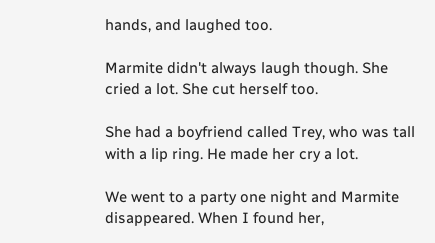hands, and laughed too.

Marmite didn't always laugh though. She cried a lot. She cut herself too.

She had a boyfriend called Trey, who was tall with a lip ring. He made her cry a lot.

We went to a party one night and Marmite disappeared. When I found her,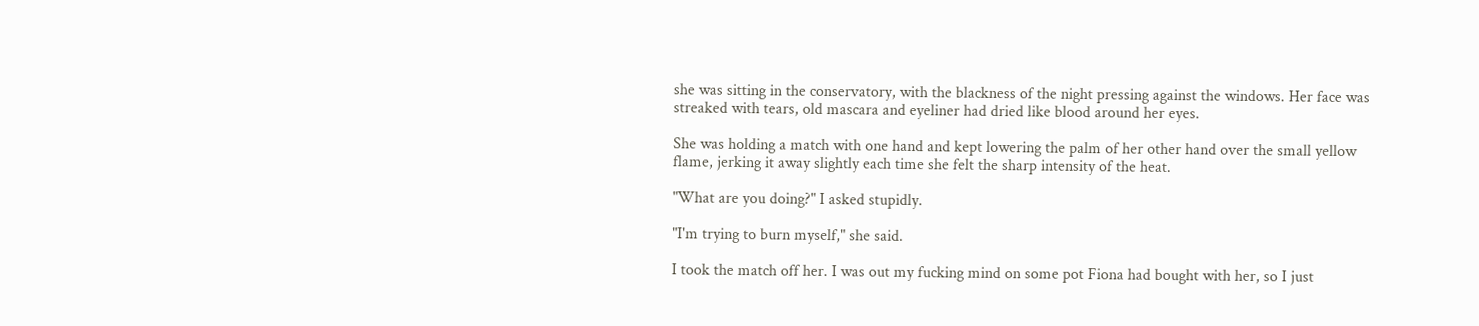she was sitting in the conservatory, with the blackness of the night pressing against the windows. Her face was streaked with tears, old mascara and eyeliner had dried like blood around her eyes.

She was holding a match with one hand and kept lowering the palm of her other hand over the small yellow flame, jerking it away slightly each time she felt the sharp intensity of the heat.

"What are you doing?" I asked stupidly.

"I'm trying to burn myself," she said.

I took the match off her. I was out my fucking mind on some pot Fiona had bought with her, so I just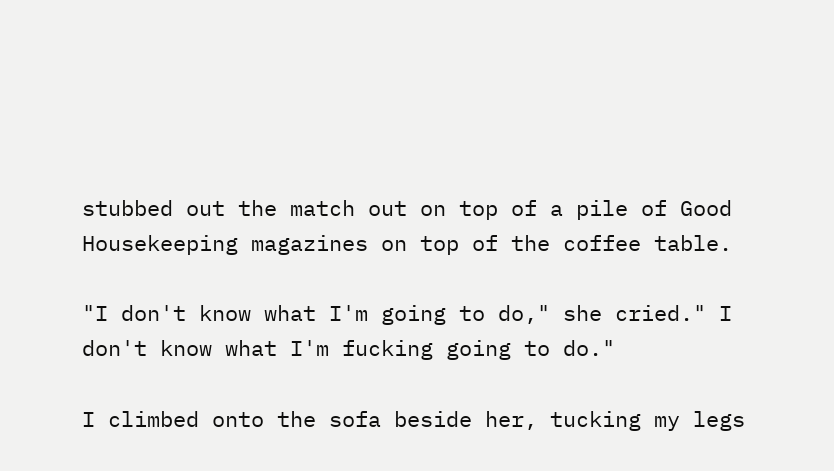stubbed out the match out on top of a pile of Good Housekeeping magazines on top of the coffee table.

"I don't know what I'm going to do," she cried." I don't know what I'm fucking going to do."

I climbed onto the sofa beside her, tucking my legs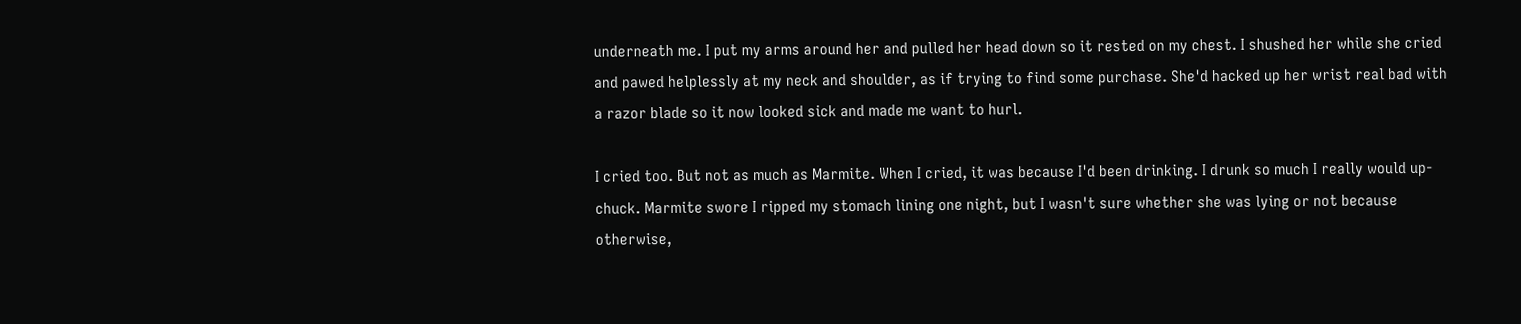underneath me. I put my arms around her and pulled her head down so it rested on my chest. I shushed her while she cried and pawed helplessly at my neck and shoulder, as if trying to find some purchase. She'd hacked up her wrist real bad with a razor blade so it now looked sick and made me want to hurl.

I cried too. But not as much as Marmite. When I cried, it was because I'd been drinking. I drunk so much I really would up-chuck. Marmite swore I ripped my stomach lining one night, but I wasn't sure whether she was lying or not because otherwise,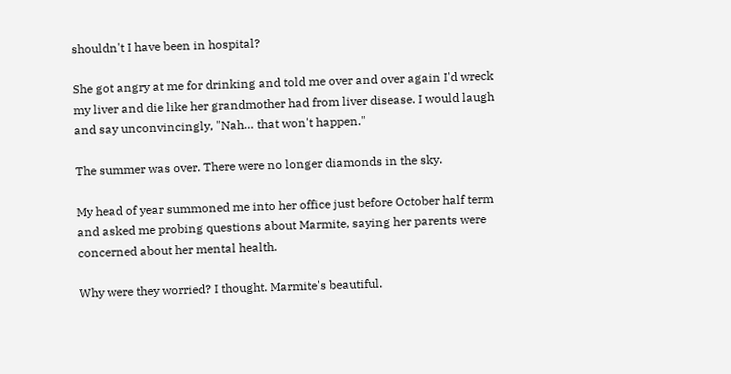shouldn't I have been in hospital?

She got angry at me for drinking and told me over and over again I'd wreck my liver and die like her grandmother had from liver disease. I would laugh and say unconvincingly, "Nah… that won't happen."

The summer was over. There were no longer diamonds in the sky.

My head of year summoned me into her office just before October half term and asked me probing questions about Marmite, saying her parents were concerned about her mental health.

Why were they worried? I thought. Marmite's beautiful.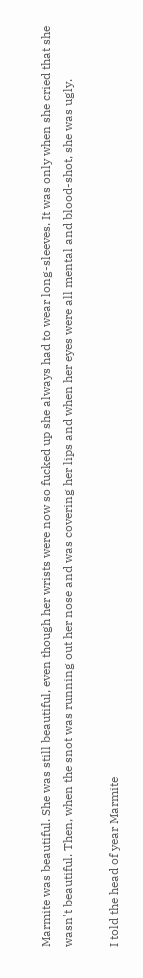Marmite was beautiful. She was still beautiful, even though her wrists were now so fucked up she always had to wear long-sleeves. It was only when she cried that she wasn't beautiful. Then, when the snot was running out her nose and was covering her lips and when her eyes were all mental and blood-shot, she was ugly.

I told the head of year Marmite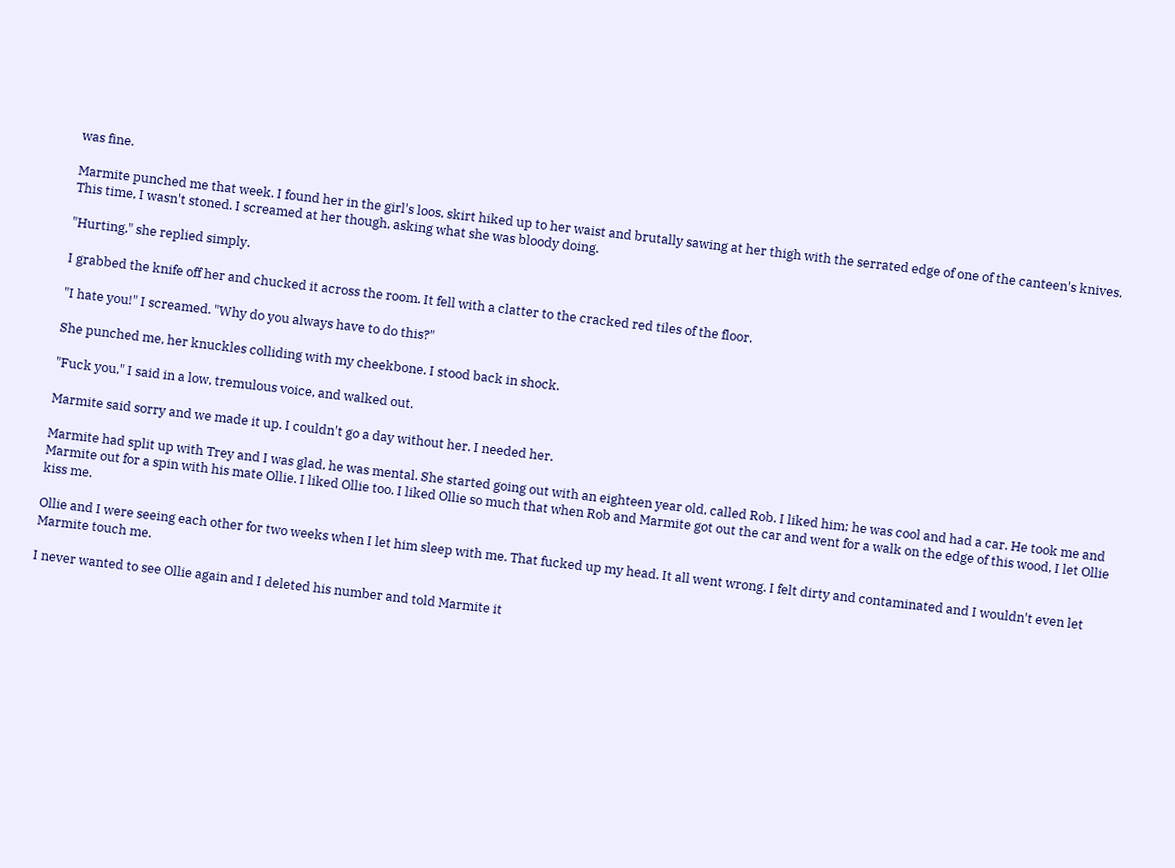was fine.

Marmite punched me that week. I found her in the girl's loos, skirt hiked up to her waist and brutally sawing at her thigh with the serrated edge of one of the canteen's knives. This time, I wasn't stoned. I screamed at her though, asking what she was bloody doing.

"Hurting," she replied simply.

I grabbed the knife off her and chucked it across the room. It fell with a clatter to the cracked red tiles of the floor.

"I hate you!" I screamed. "Why do you always have to do this?"

She punched me, her knuckles colliding with my cheekbone. I stood back in shock.

"Fuck you," I said in a low, tremulous voice, and walked out.

Marmite said sorry and we made it up. I couldn't go a day without her. I needed her.

Marmite had split up with Trey and I was glad, he was mental. She started going out with an eighteen year old, called Rob. I liked him; he was cool and had a car. He took me and Marmite out for a spin with his mate Ollie. I liked Ollie too. I liked Ollie so much that when Rob and Marmite got out the car and went for a walk on the edge of this wood, I let Ollie kiss me.

Ollie and I were seeing each other for two weeks when I let him sleep with me. That fucked up my head. It all went wrong. I felt dirty and contaminated and I wouldn't even let Marmite touch me.

I never wanted to see Ollie again and I deleted his number and told Marmite it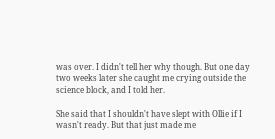was over. I didn't tell her why though. But one day two weeks later she caught me crying outside the science block, and I told her.

She said that I shouldn't have slept with Ollie if I wasn't ready. But that just made me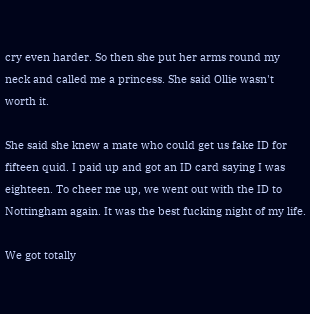cry even harder. So then she put her arms round my neck and called me a princess. She said Ollie wasn't worth it.

She said she knew a mate who could get us fake ID for fifteen quid. I paid up and got an ID card saying I was eighteen. To cheer me up, we went out with the ID to Nottingham again. It was the best fucking night of my life.

We got totally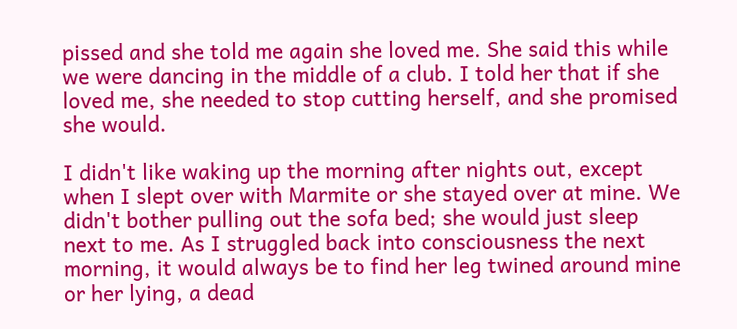pissed and she told me again she loved me. She said this while we were dancing in the middle of a club. I told her that if she loved me, she needed to stop cutting herself, and she promised she would.

I didn't like waking up the morning after nights out, except when I slept over with Marmite or she stayed over at mine. We didn't bother pulling out the sofa bed; she would just sleep next to me. As I struggled back into consciousness the next morning, it would always be to find her leg twined around mine or her lying, a dead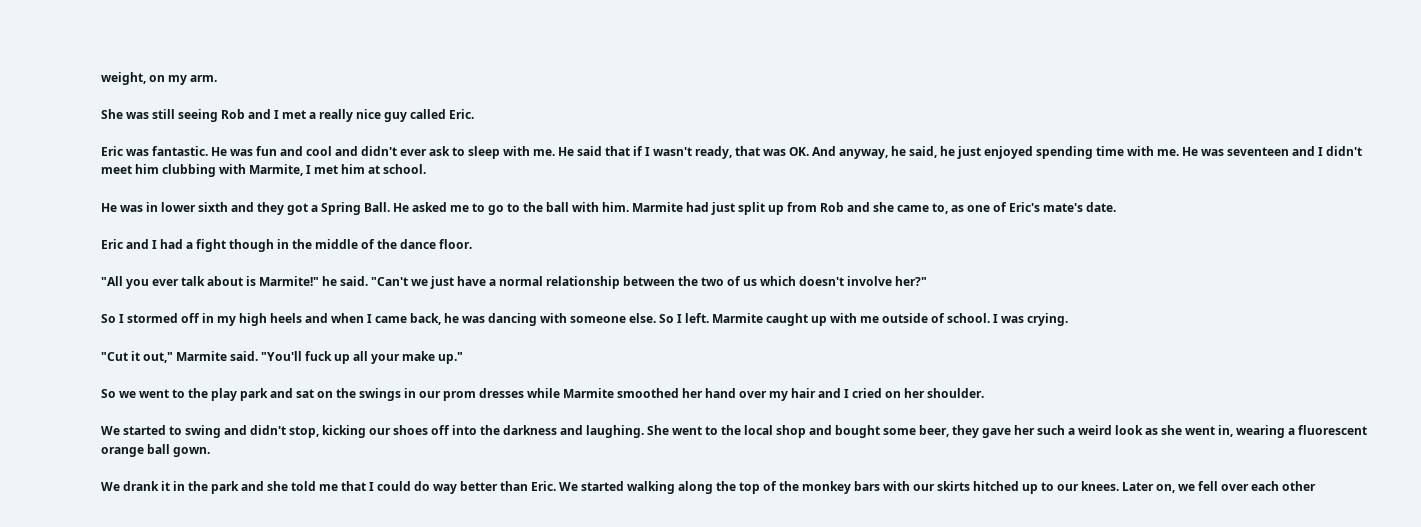weight, on my arm.

She was still seeing Rob and I met a really nice guy called Eric.

Eric was fantastic. He was fun and cool and didn't ever ask to sleep with me. He said that if I wasn't ready, that was OK. And anyway, he said, he just enjoyed spending time with me. He was seventeen and I didn't meet him clubbing with Marmite, I met him at school.

He was in lower sixth and they got a Spring Ball. He asked me to go to the ball with him. Marmite had just split up from Rob and she came to, as one of Eric's mate's date.

Eric and I had a fight though in the middle of the dance floor.

"All you ever talk about is Marmite!" he said. "Can't we just have a normal relationship between the two of us which doesn't involve her?"

So I stormed off in my high heels and when I came back, he was dancing with someone else. So I left. Marmite caught up with me outside of school. I was crying.

"Cut it out," Marmite said. "You'll fuck up all your make up."

So we went to the play park and sat on the swings in our prom dresses while Marmite smoothed her hand over my hair and I cried on her shoulder.

We started to swing and didn't stop, kicking our shoes off into the darkness and laughing. She went to the local shop and bought some beer, they gave her such a weird look as she went in, wearing a fluorescent orange ball gown.

We drank it in the park and she told me that I could do way better than Eric. We started walking along the top of the monkey bars with our skirts hitched up to our knees. Later on, we fell over each other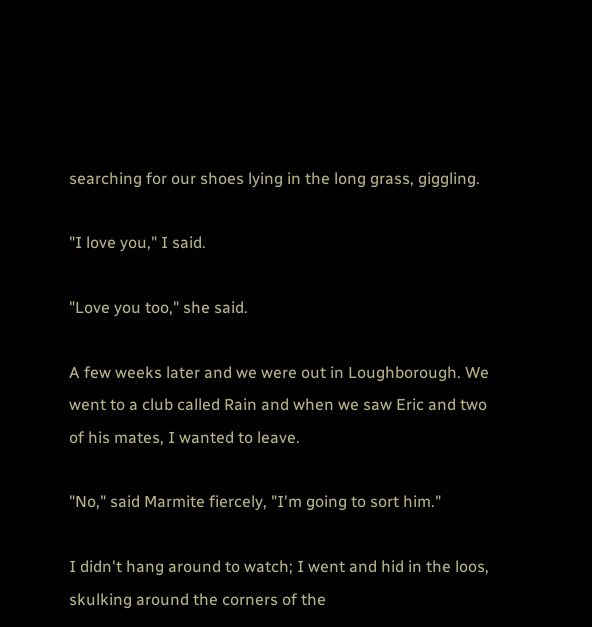searching for our shoes lying in the long grass, giggling.

"I love you," I said.

"Love you too," she said.

A few weeks later and we were out in Loughborough. We went to a club called Rain and when we saw Eric and two of his mates, I wanted to leave.

"No," said Marmite fiercely, "I'm going to sort him."

I didn't hang around to watch; I went and hid in the loos, skulking around the corners of the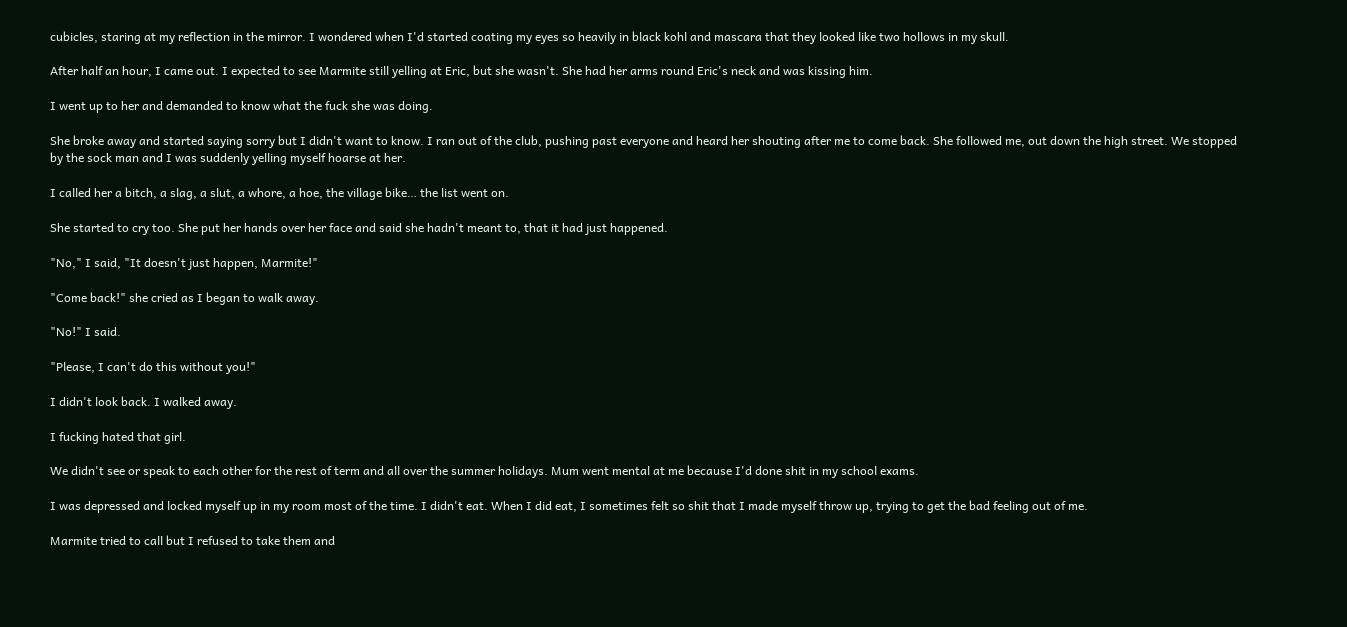cubicles, staring at my reflection in the mirror. I wondered when I'd started coating my eyes so heavily in black kohl and mascara that they looked like two hollows in my skull.

After half an hour, I came out. I expected to see Marmite still yelling at Eric, but she wasn't. She had her arms round Eric's neck and was kissing him.

I went up to her and demanded to know what the fuck she was doing.

She broke away and started saying sorry but I didn't want to know. I ran out of the club, pushing past everyone and heard her shouting after me to come back. She followed me, out down the high street. We stopped by the sock man and I was suddenly yelling myself hoarse at her.

I called her a bitch, a slag, a slut, a whore, a hoe, the village bike… the list went on.

She started to cry too. She put her hands over her face and said she hadn't meant to, that it had just happened.

"No," I said, "It doesn't just happen, Marmite!"

"Come back!" she cried as I began to walk away.

"No!" I said.

"Please, I can't do this without you!"

I didn't look back. I walked away.

I fucking hated that girl.

We didn't see or speak to each other for the rest of term and all over the summer holidays. Mum went mental at me because I'd done shit in my school exams.

I was depressed and locked myself up in my room most of the time. I didn't eat. When I did eat, I sometimes felt so shit that I made myself throw up, trying to get the bad feeling out of me.

Marmite tried to call but I refused to take them and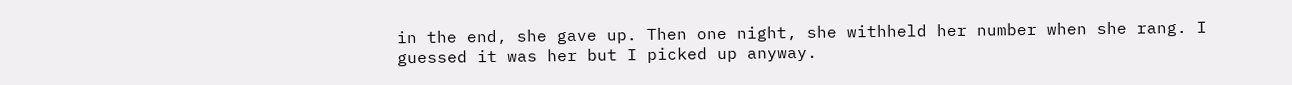in the end, she gave up. Then one night, she withheld her number when she rang. I guessed it was her but I picked up anyway.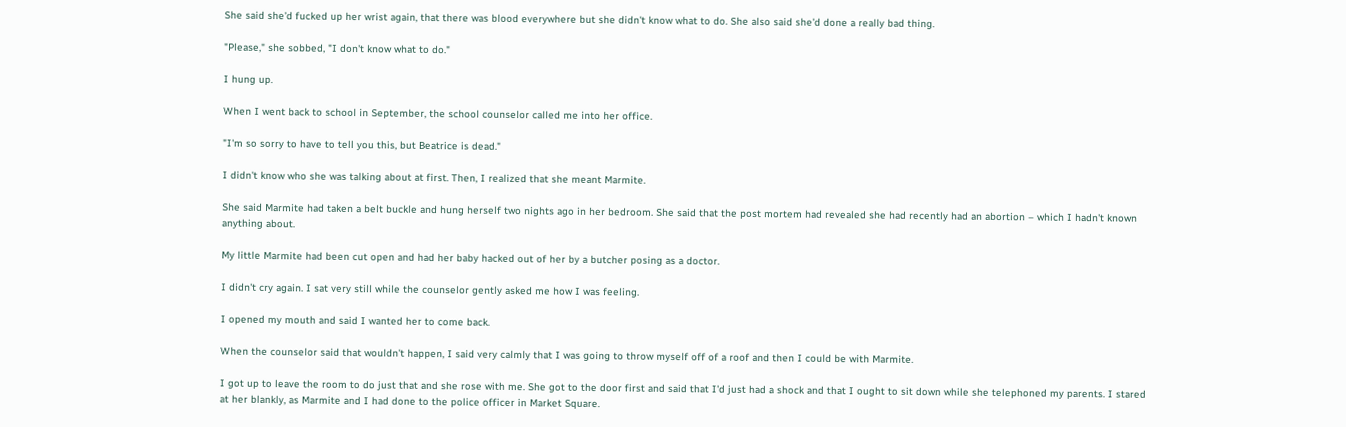She said she'd fucked up her wrist again, that there was blood everywhere but she didn't know what to do. She also said she'd done a really bad thing.

"Please," she sobbed, "I don't know what to do."

I hung up.

When I went back to school in September, the school counselor called me into her office.

"I'm so sorry to have to tell you this, but Beatrice is dead."

I didn't know who she was talking about at first. Then, I realized that she meant Marmite.

She said Marmite had taken a belt buckle and hung herself two nights ago in her bedroom. She said that the post mortem had revealed she had recently had an abortion – which I hadn't known anything about.

My little Marmite had been cut open and had her baby hacked out of her by a butcher posing as a doctor.

I didn't cry again. I sat very still while the counselor gently asked me how I was feeling.

I opened my mouth and said I wanted her to come back.

When the counselor said that wouldn't happen, I said very calmly that I was going to throw myself off of a roof and then I could be with Marmite.

I got up to leave the room to do just that and she rose with me. She got to the door first and said that I'd just had a shock and that I ought to sit down while she telephoned my parents. I stared at her blankly, as Marmite and I had done to the police officer in Market Square.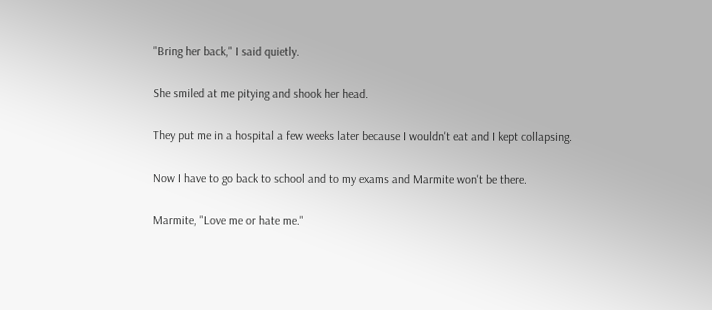"Bring her back," I said quietly.

She smiled at me pitying and shook her head.

They put me in a hospital a few weeks later because I wouldn't eat and I kept collapsing.

Now I have to go back to school and to my exams and Marmite won't be there.

Marmite, "Love me or hate me."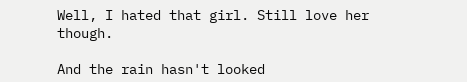Well, I hated that girl. Still love her though.

And the rain hasn't looked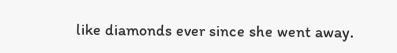like diamonds ever since she went away.